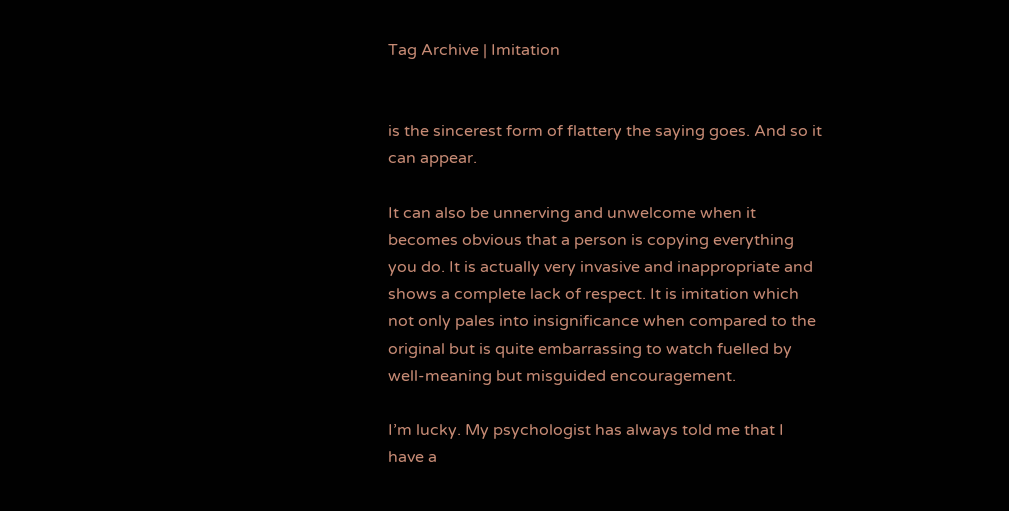Tag Archive | Imitation


is the sincerest form of flattery the saying goes. And so it can appear.

It can also be unnerving and unwelcome when it becomes obvious that a person is copying everything you do. It is actually very invasive and inappropriate and shows a complete lack of respect. It is imitation which not only pales into insignificance when compared to the original but is quite embarrassing to watch fuelled by well-meaning but misguided encouragement.

I’m lucky. My psychologist has always told me that I have a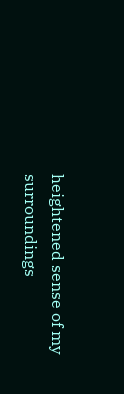heightened sense of my surroundings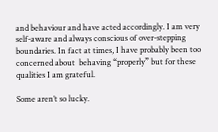and behaviour and have acted accordingly. I am very self-aware and always conscious of over-stepping boundaries. In fact at times, I have probably been too concerned about  behaving “properly” but for these qualities I am grateful.

Some aren’t so lucky.